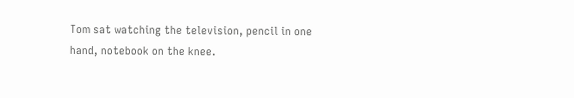Tom sat watching the television, pencil in one hand, notebook on the knee.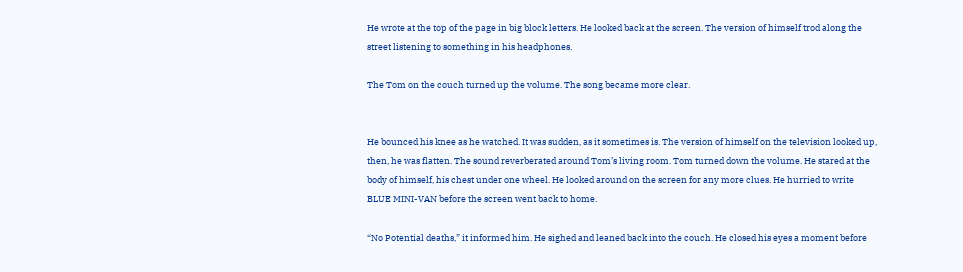He wrote at the top of the page in big block letters. He looked back at the screen. The version of himself trod along the street listening to something in his headphones.

The Tom on the couch turned up the volume. The song became more clear.


He bounced his knee as he watched. It was sudden, as it sometimes is. The version of himself on the television looked up, then, he was flatten. The sound reverberated around Tom’s living room. Tom turned down the volume. He stared at the body of himself, his chest under one wheel. He looked around on the screen for any more clues. He hurried to write BLUE MINI-VAN before the screen went back to home.

“No Potential deaths,” it informed him. He sighed and leaned back into the couch. He closed his eyes a moment before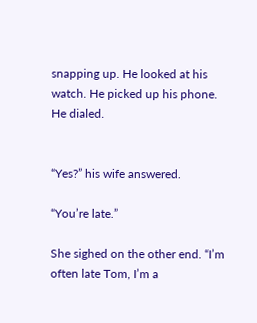snapping up. He looked at his watch. He picked up his phone. He dialed.


“Yes?” his wife answered.

“You’re late.”

She sighed on the other end. “I’m often late Tom, I’m a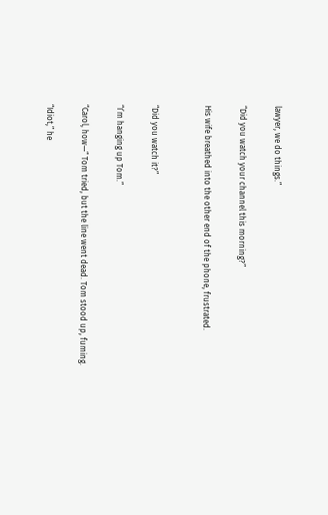lawyer, we do things.”

“Did you watch your channel this morning?”

His wife breathed into the other end of the phone, frustrated.


“Did you watch it?”

“I’m hanging up Tom.”

“Carol, how—“ Tom tried, but the line went dead. Tom stood up, fuming.

“Idiot,” he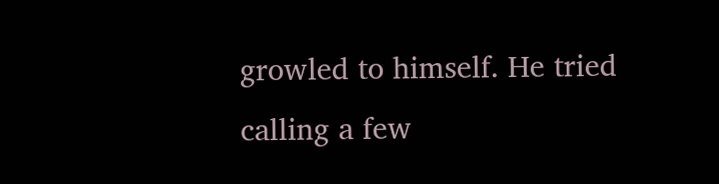growled to himself. He tried calling a few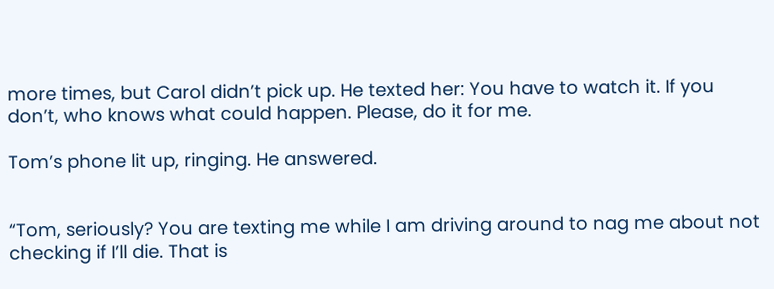more times, but Carol didn’t pick up. He texted her: You have to watch it. If you don’t, who knows what could happen. Please, do it for me.

Tom’s phone lit up, ringing. He answered.


“Tom, seriously? You are texting me while I am driving around to nag me about not checking if I’ll die. That is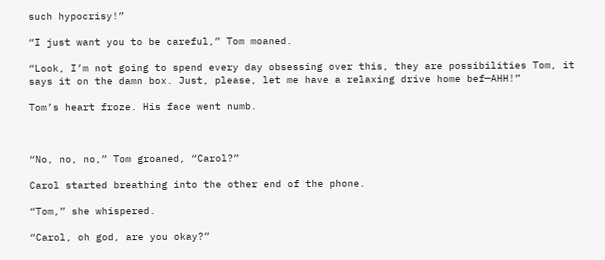such hypocrisy!”

“I just want you to be careful,” Tom moaned.

“Look, I’m not going to spend every day obsessing over this, they are possibilities Tom, it says it on the damn box. Just, please, let me have a relaxing drive home bef—AHH!”

Tom’s heart froze. His face went numb.



“No, no, no,” Tom groaned, “Carol?”

Carol started breathing into the other end of the phone.

“Tom,” she whispered.

“Carol, oh god, are you okay?”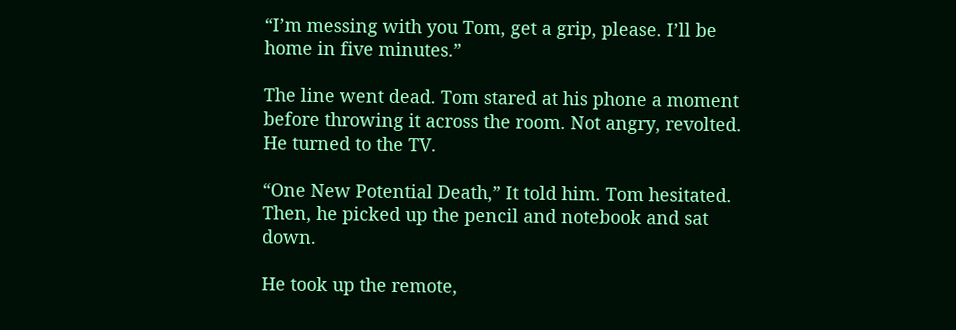“I’m messing with you Tom, get a grip, please. I’ll be home in five minutes.”

The line went dead. Tom stared at his phone a moment before throwing it across the room. Not angry, revolted. He turned to the TV.

“One New Potential Death,” It told him. Tom hesitated. Then, he picked up the pencil and notebook and sat down.

He took up the remote,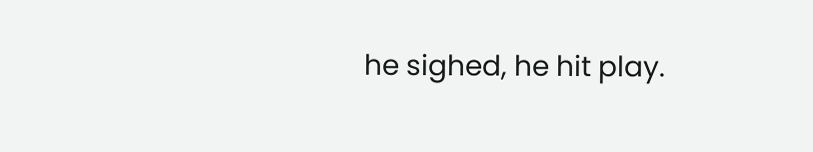he sighed, he hit play.